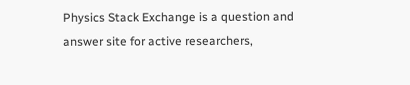Physics Stack Exchange is a question and answer site for active researchers,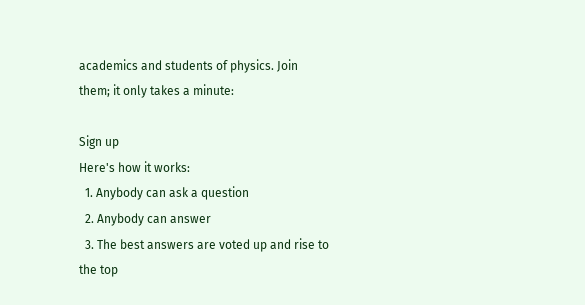academics and students of physics. Join them; it only takes a minute:

Sign up
Here's how it works:
  1. Anybody can ask a question
  2. Anybody can answer
  3. The best answers are voted up and rise to the top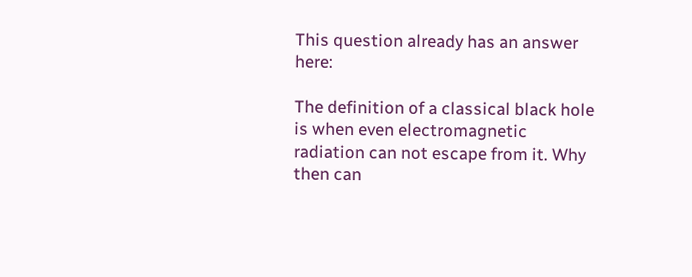This question already has an answer here:

The definition of a classical black hole is when even electromagnetic radiation can not escape from it. Why then can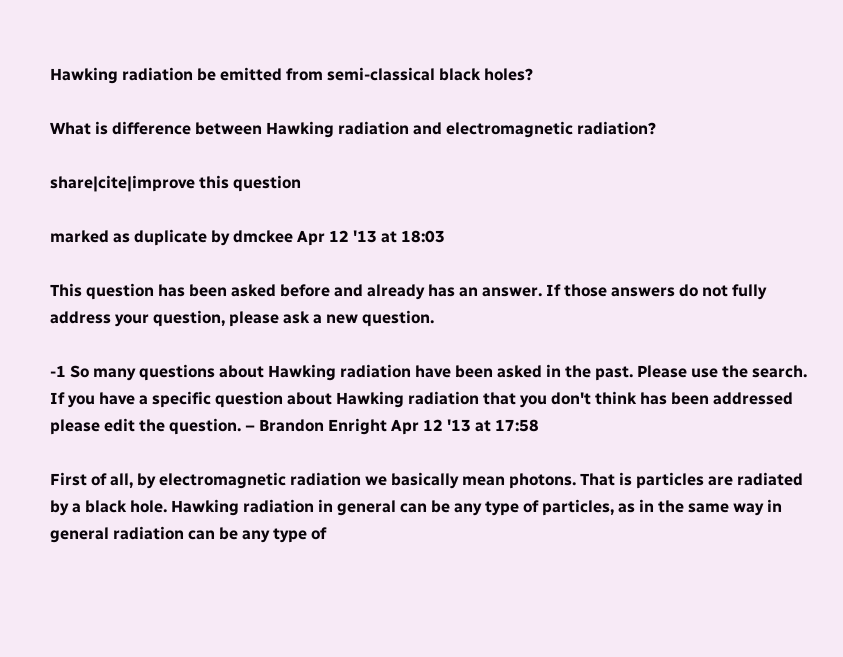Hawking radiation be emitted from semi-classical black holes?

What is difference between Hawking radiation and electromagnetic radiation?

share|cite|improve this question

marked as duplicate by dmckee Apr 12 '13 at 18:03

This question has been asked before and already has an answer. If those answers do not fully address your question, please ask a new question.

-1 So many questions about Hawking radiation have been asked in the past. Please use the search. If you have a specific question about Hawking radiation that you don't think has been addressed please edit the question. – Brandon Enright Apr 12 '13 at 17:58

First of all, by electromagnetic radiation we basically mean photons. That is particles are radiated by a black hole. Hawking radiation in general can be any type of particles, as in the same way in general radiation can be any type of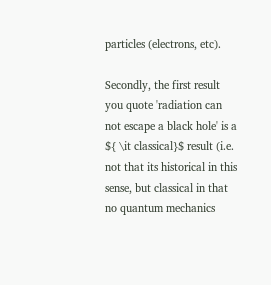particles (electrons, etc).

Secondly, the first result you quote 'radiation can not escape a black hole' is a ${ \it classical}$ result (i.e. not that its historical in this sense, but classical in that no quantum mechanics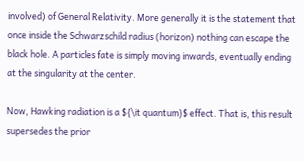involved) of General Relativity. More generally it is the statement that once inside the Schwarzschild radius (horizon) nothing can escape the black hole. A particles fate is simply moving inwards, eventually ending at the singularity at the center.

Now, Hawking radiation is a ${\it quantum}$ effect. That is, this result supersedes the prior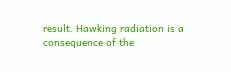result. Hawking radiation is a consequence of the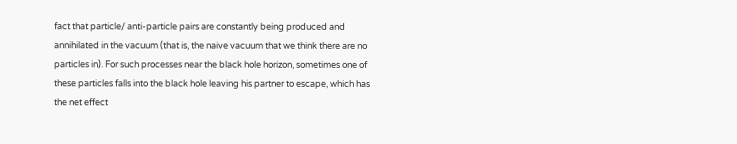fact that particle/ anti-particle pairs are constantly being produced and annihilated in the vacuum (that is, the naive vacuum that we think there are no particles in). For such processes near the black hole horizon, sometimes one of these particles falls into the black hole leaving his partner to escape, which has the net effect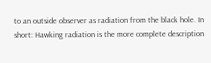to an outside observer as radiation from the black hole. In short: Hawking radiation is the more complete description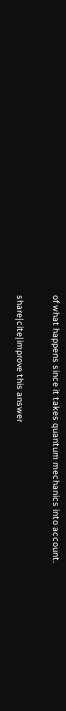of what happens since it takes quantum mechanics into account.

share|cite|improve this answer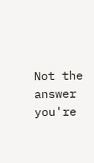Not the answer you're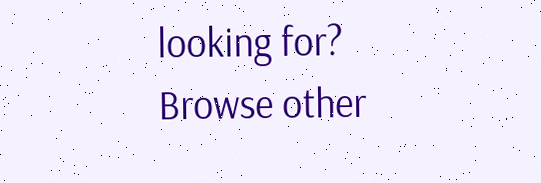looking for? Browse other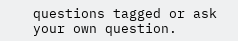questions tagged or ask your own question.